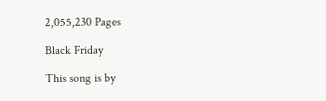2,055,230 Pages

Black Friday

This song is by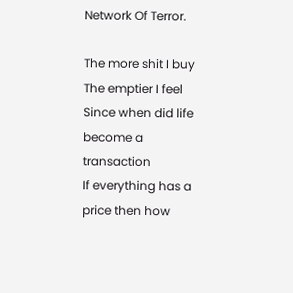Network Of Terror.

The more shit I buy
The emptier I feel
Since when did life become a transaction
If everything has a price then how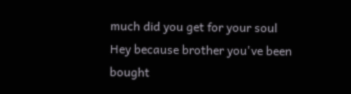much did you get for your soul
Hey because brother you've been bought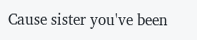Cause sister you've been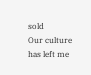sold
Our culture has left me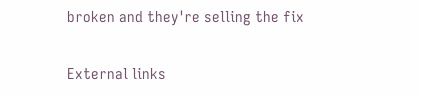broken and they're selling the fix

External links